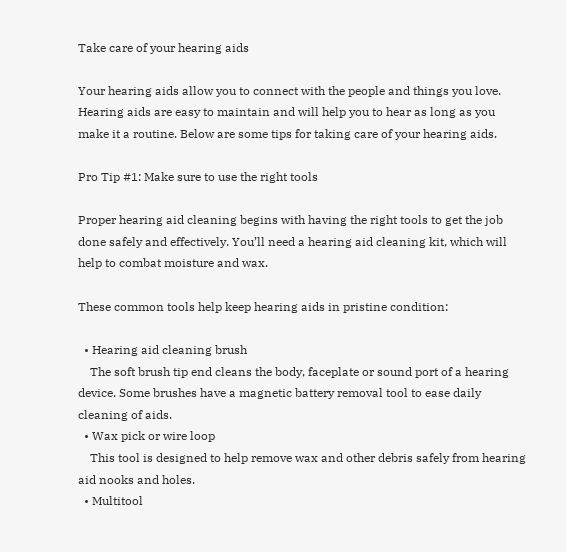Take care of your hearing aids

Your hearing aids allow you to connect with the people and things you love. Hearing aids are easy to maintain and will help you to hear as long as you make it a routine. Below are some tips for taking care of your hearing aids.

Pro Tip #1: Make sure to use the right tools

Proper hearing aid cleaning begins with having the right tools to get the job done safely and effectively. You’ll need a hearing aid cleaning kit, which will help to combat moisture and wax.

These common tools help keep hearing aids in pristine condition:

  • Hearing aid cleaning brush
    The soft brush tip end cleans the body, faceplate or sound port of a hearing device. Some brushes have a magnetic battery removal tool to ease daily cleaning of aids.
  • Wax pick or wire loop
    This tool is designed to help remove wax and other debris safely from hearing aid nooks and holes.
  • Multitool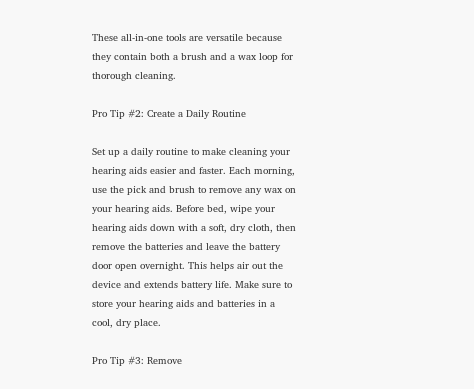These all-in-one tools are versatile because they contain both a brush and a wax loop for thorough cleaning.

Pro Tip #2: Create a Daily Routine

Set up a daily routine to make cleaning your hearing aids easier and faster. Each morning, use the pick and brush to remove any wax on your hearing aids. Before bed, wipe your hearing aids down with a soft, dry cloth, then remove the batteries and leave the battery door open overnight. This helps air out the device and extends battery life. Make sure to store your hearing aids and batteries in a cool, dry place.

Pro Tip #3: Remove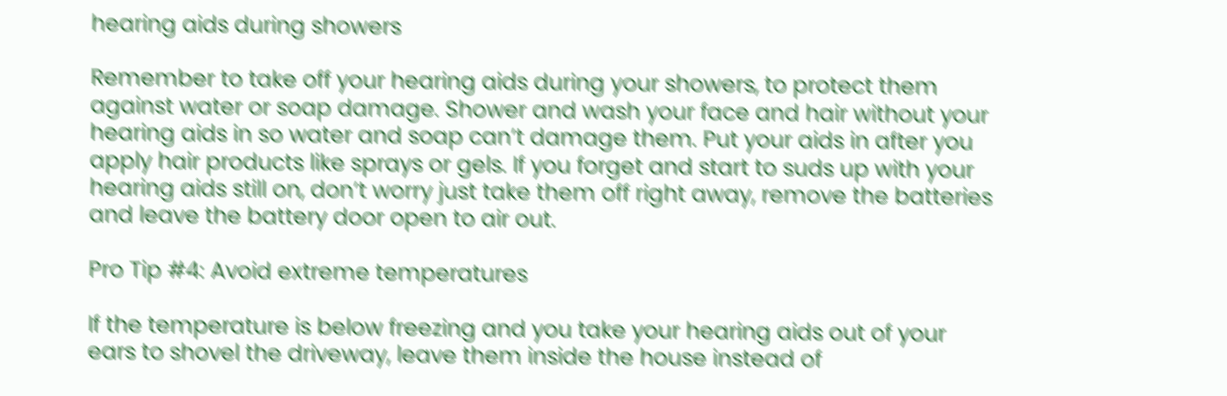hearing aids during showers

Remember to take off your hearing aids during your showers, to protect them against water or soap damage. Shower and wash your face and hair without your hearing aids in so water and soap can’t damage them. Put your aids in after you apply hair products like sprays or gels. If you forget and start to suds up with your hearing aids still on, don’t worry just take them off right away, remove the batteries and leave the battery door open to air out.

Pro Tip #4: Avoid extreme temperatures

If the temperature is below freezing and you take your hearing aids out of your ears to shovel the driveway, leave them inside the house instead of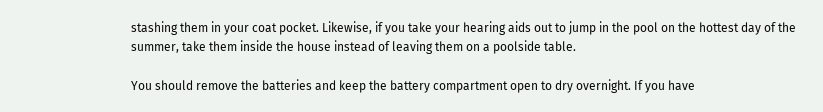stashing them in your coat pocket. Likewise, if you take your hearing aids out to jump in the pool on the hottest day of the summer, take them inside the house instead of leaving them on a poolside table.

You should remove the batteries and keep the battery compartment open to dry overnight. If you have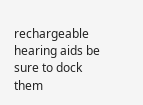rechargeable hearing aids be sure to dock them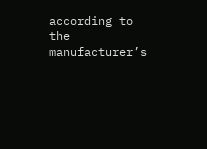according to the manufacturer’s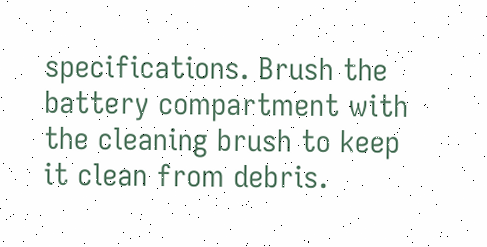specifications. Brush the battery compartment with the cleaning brush to keep it clean from debris.